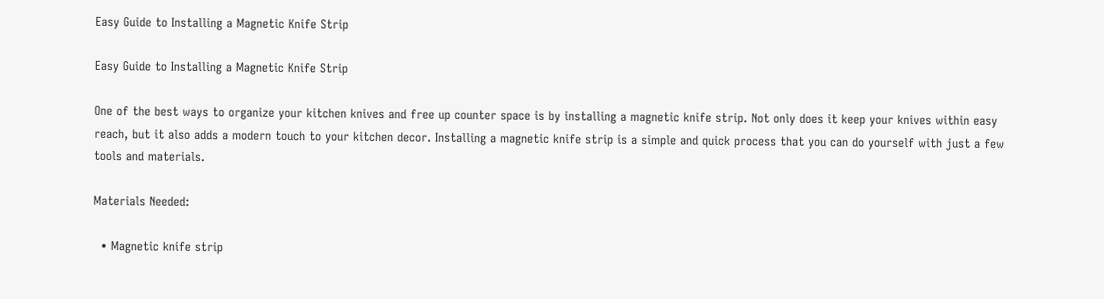Easy Guide to Installing a Magnetic Knife Strip

Easy Guide to Installing a Magnetic Knife Strip

One of the best ways to organize your kitchen knives and free up counter space is by installing a magnetic knife strip. Not only does it keep your knives within easy reach, but it also adds a modern touch to your kitchen decor. Installing a magnetic knife strip is a simple and quick process that you can do yourself with just a few tools and materials.

Materials Needed:

  • Magnetic knife strip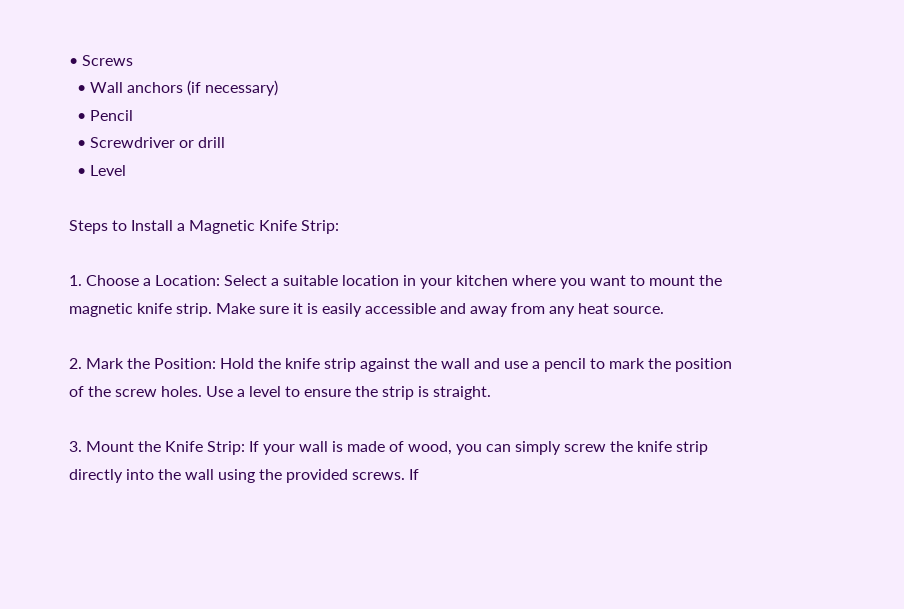• Screws
  • Wall anchors (if necessary)
  • Pencil
  • Screwdriver or drill
  • Level

Steps to Install a Magnetic Knife Strip:

1. Choose a Location: Select a suitable location in your kitchen where you want to mount the magnetic knife strip. Make sure it is easily accessible and away from any heat source.

2. Mark the Position: Hold the knife strip against the wall and use a pencil to mark the position of the screw holes. Use a level to ensure the strip is straight.

3. Mount the Knife Strip: If your wall is made of wood, you can simply screw the knife strip directly into the wall using the provided screws. If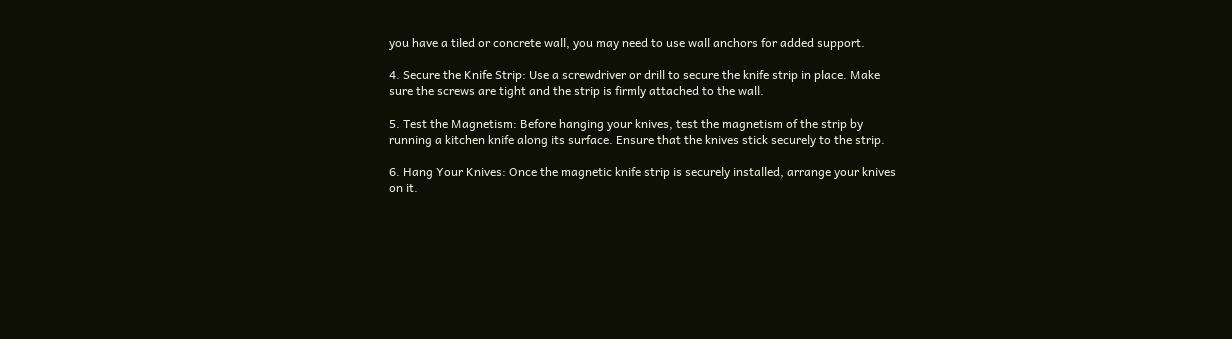you have a tiled or concrete wall, you may need to use wall anchors for added support.

4. Secure the Knife Strip: Use a screwdriver or drill to secure the knife strip in place. Make sure the screws are tight and the strip is firmly attached to the wall.

5. Test the Magnetism: Before hanging your knives, test the magnetism of the strip by running a kitchen knife along its surface. Ensure that the knives stick securely to the strip.

6. Hang Your Knives: Once the magnetic knife strip is securely installed, arrange your knives on it.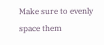Make sure to evenly space them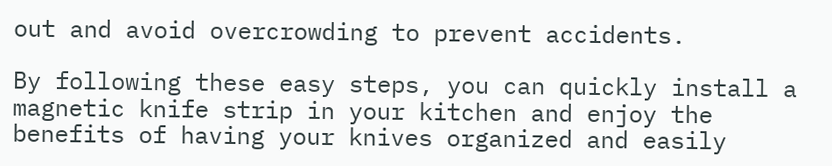out and avoid overcrowding to prevent accidents.

By following these easy steps, you can quickly install a magnetic knife strip in your kitchen and enjoy the benefits of having your knives organized and easily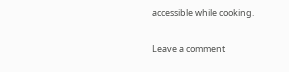accessible while cooking.

Leave a comment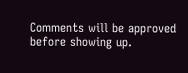Comments will be approved before showing up.